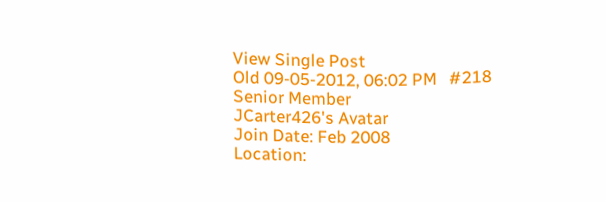View Single Post
Old 09-05-2012, 06:02 PM   #218
Senior Member
JCarter426's Avatar
Join Date: Feb 2008
Location: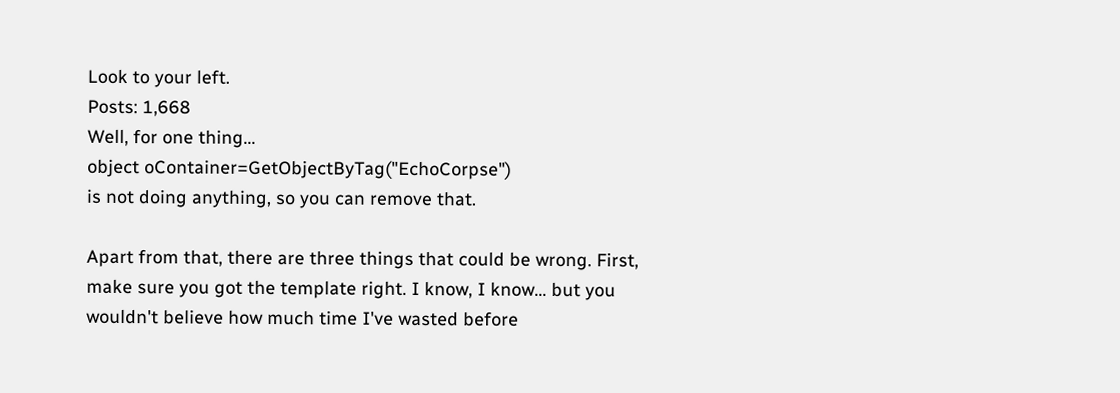Look to your left.
Posts: 1,668
Well, for one thing...
object oContainer=GetObjectByTag("EchoCorpse")
is not doing anything, so you can remove that.

Apart from that, there are three things that could be wrong. First, make sure you got the template right. I know, I know... but you wouldn't believe how much time I've wasted before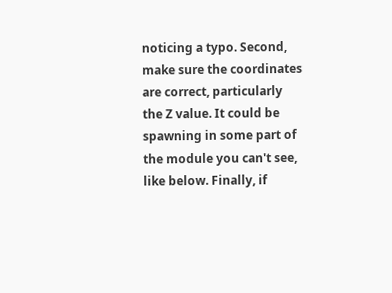noticing a typo. Second, make sure the coordinates are correct, particularly the Z value. It could be spawning in some part of the module you can't see, like below. Finally, if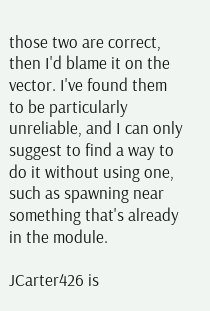those two are correct, then I'd blame it on the vector. I've found them to be particularly unreliable, and I can only suggest to find a way to do it without using one, such as spawning near something that's already in the module.

JCarter426 is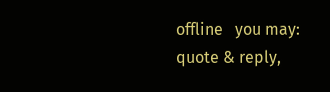offline   you may: quote & reply,